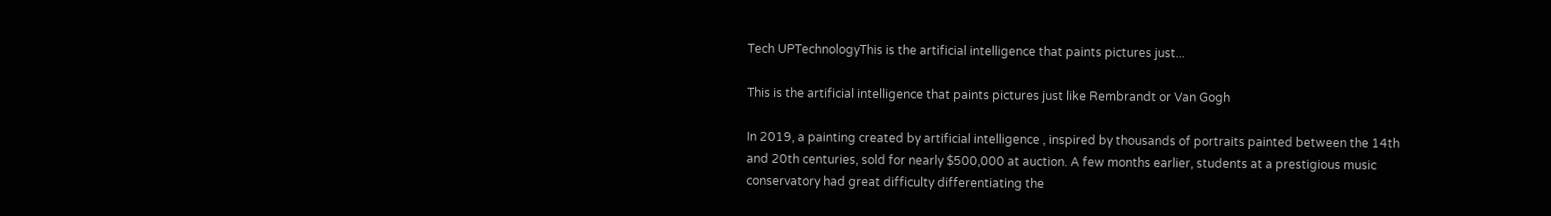Tech UPTechnologyThis is the artificial intelligence that paints pictures just...

This is the artificial intelligence that paints pictures just like Rembrandt or Van Gogh

In 2019, a painting created by artificial intelligence , inspired by thousands of portraits painted between the 14th and 20th centuries, sold for nearly $500,000 at auction. A few months earlier, students at a prestigious music conservatory had great difficulty differentiating the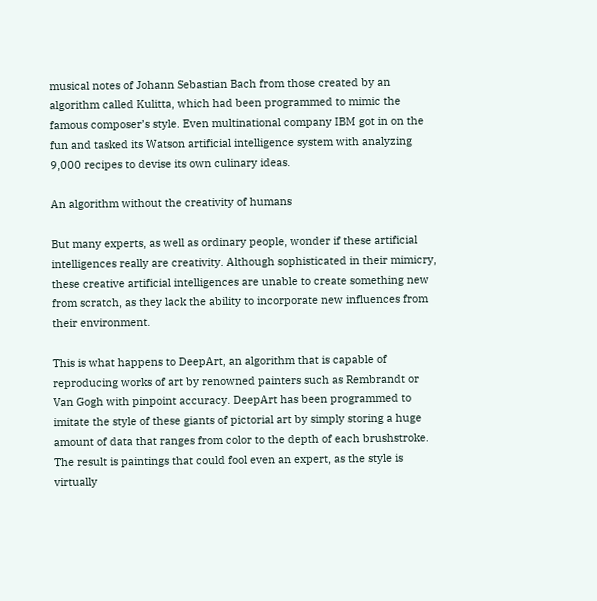musical notes of Johann Sebastian Bach from those created by an algorithm called Kulitta, which had been programmed to mimic the famous composer’s style. Even multinational company IBM got in on the fun and tasked its Watson artificial intelligence system with analyzing 9,000 recipes to devise its own culinary ideas.

An algorithm without the creativity of humans

But many experts, as well as ordinary people, wonder if these artificial intelligences really are creativity. Although sophisticated in their mimicry, these creative artificial intelligences are unable to create something new from scratch, as they lack the ability to incorporate new influences from their environment.

This is what happens to DeepArt, an algorithm that is capable of reproducing works of art by renowned painters such as Rembrandt or Van Gogh with pinpoint accuracy. DeepArt has been programmed to imitate the style of these giants of pictorial art by simply storing a huge amount of data that ranges from color to the depth of each brushstroke. The result is paintings that could fool even an expert, as the style is virtually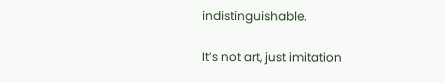indistinguishable.

It’s not art, just imitation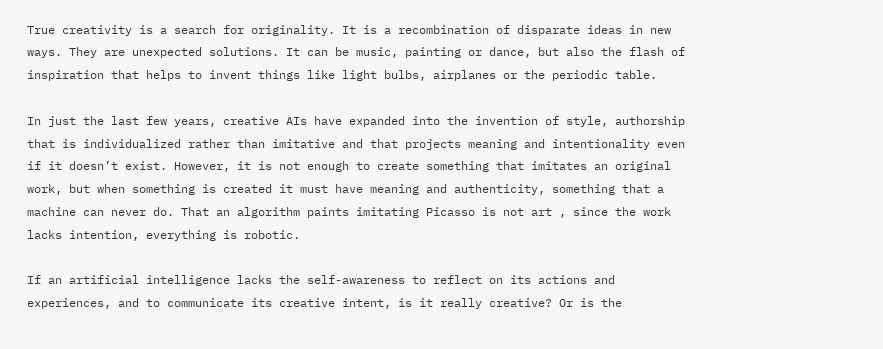True creativity is a search for originality. It is a recombination of disparate ideas in new ways. They are unexpected solutions. It can be music, painting or dance, but also the flash of inspiration that helps to invent things like light bulbs, airplanes or the periodic table.

In just the last few years, creative AIs have expanded into the invention of style, authorship that is individualized rather than imitative and that projects meaning and intentionality even if it doesn’t exist. However, it is not enough to create something that imitates an original work, but when something is created it must have meaning and authenticity, something that a machine can never do. That an algorithm paints imitating Picasso is not art , since the work lacks intention, everything is robotic.

If an artificial intelligence lacks the self-awareness to reflect on its actions and experiences, and to communicate its creative intent, is it really creative? Or is the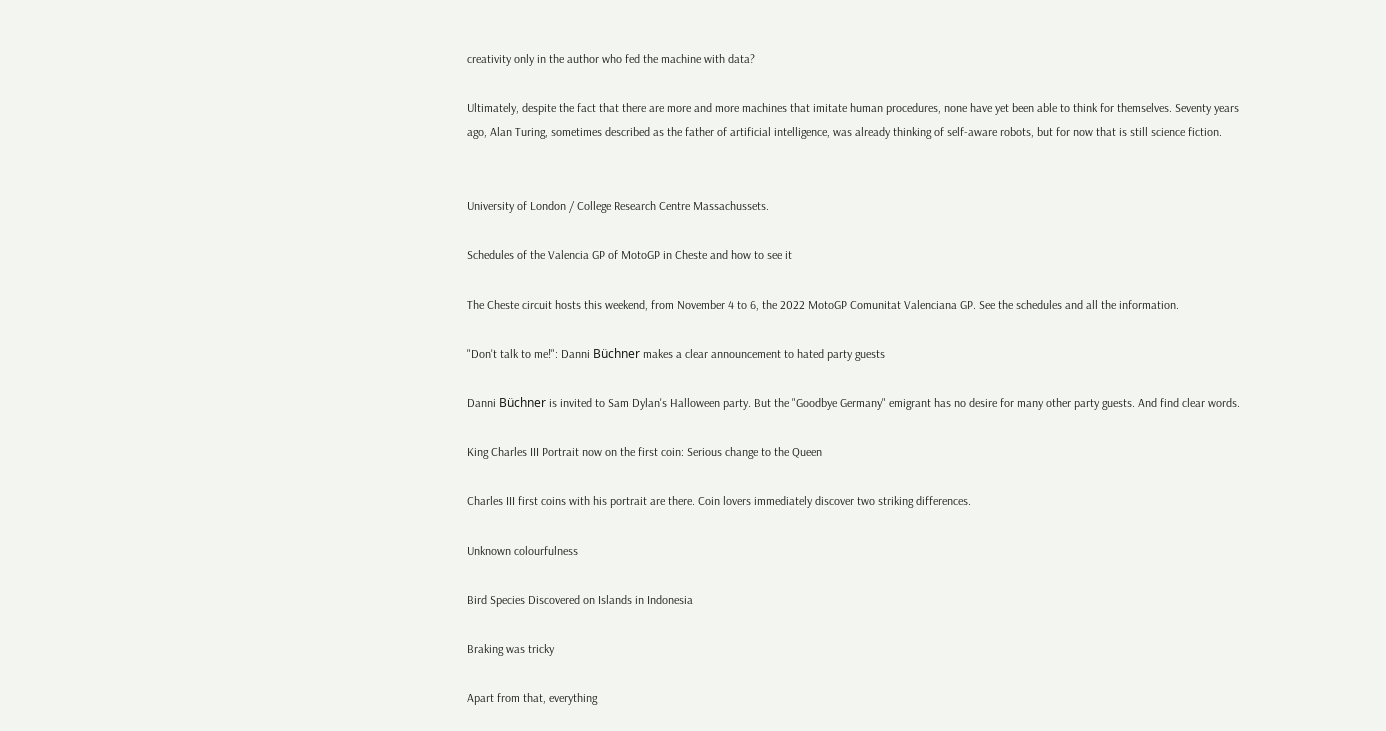creativity only in the author who fed the machine with data?

Ultimately, despite the fact that there are more and more machines that imitate human procedures, none have yet been able to think for themselves. Seventy years ago, Alan Turing, sometimes described as the father of artificial intelligence, was already thinking of self-aware robots, but for now that is still science fiction.


University of London / College Research Centre Massachussets.

Schedules of the Valencia GP of MotoGP in Cheste and how to see it

The Cheste circuit hosts this weekend, from November 4 to 6, the 2022 MotoGP Comunitat Valenciana GP. See the schedules and all the information.

"Don't talk to me!": Danni Büchner makes a clear announcement to hated party guests

Danni Büchner is invited to Sam Dylan's Halloween party. But the "Goodbye Germany" emigrant has no desire for many other party guests. And find clear words.

King Charles III Portrait now on the first coin: Serious change to the Queen

Charles III first coins with his portrait are there. Coin lovers immediately discover two striking differences.

Unknown colourfulness

Bird Species Discovered on Islands in Indonesia

Braking was tricky

Apart from that, everything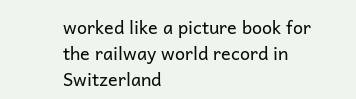worked like a picture book for the railway world record in Switzerland